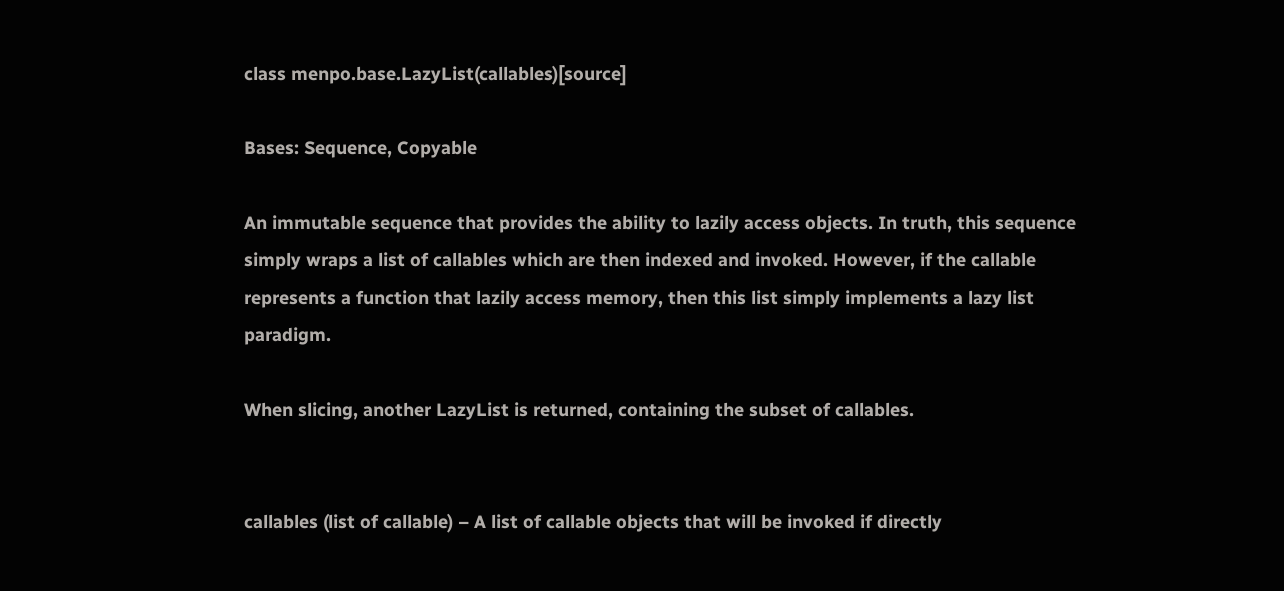class menpo.base.LazyList(callables)[source]

Bases: Sequence, Copyable

An immutable sequence that provides the ability to lazily access objects. In truth, this sequence simply wraps a list of callables which are then indexed and invoked. However, if the callable represents a function that lazily access memory, then this list simply implements a lazy list paradigm.

When slicing, another LazyList is returned, containing the subset of callables.


callables (list of callable) – A list of callable objects that will be invoked if directly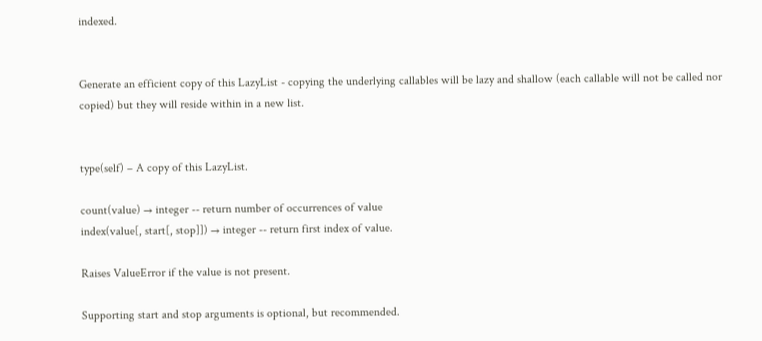indexed.


Generate an efficient copy of this LazyList - copying the underlying callables will be lazy and shallow (each callable will not be called nor copied) but they will reside within in a new list.


type(self) – A copy of this LazyList.

count(value) → integer -- return number of occurrences of value
index(value[, start[, stop]]) → integer -- return first index of value.

Raises ValueError if the value is not present.

Supporting start and stop arguments is optional, but recommended.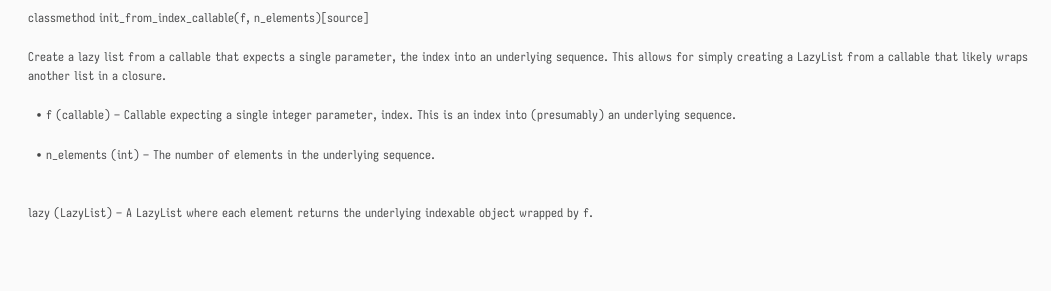classmethod init_from_index_callable(f, n_elements)[source]

Create a lazy list from a callable that expects a single parameter, the index into an underlying sequence. This allows for simply creating a LazyList from a callable that likely wraps another list in a closure.

  • f (callable) – Callable expecting a single integer parameter, index. This is an index into (presumably) an underlying sequence.

  • n_elements (int) – The number of elements in the underlying sequence.


lazy (LazyList) – A LazyList where each element returns the underlying indexable object wrapped by f.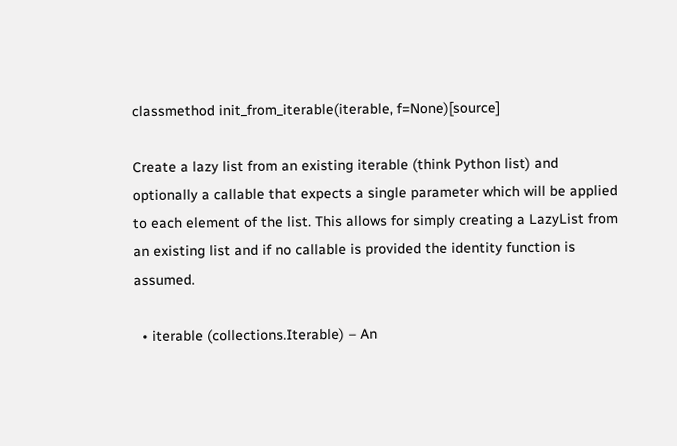classmethod init_from_iterable(iterable, f=None)[source]

Create a lazy list from an existing iterable (think Python list) and optionally a callable that expects a single parameter which will be applied to each element of the list. This allows for simply creating a LazyList from an existing list and if no callable is provided the identity function is assumed.

  • iterable (collections.Iterable) – An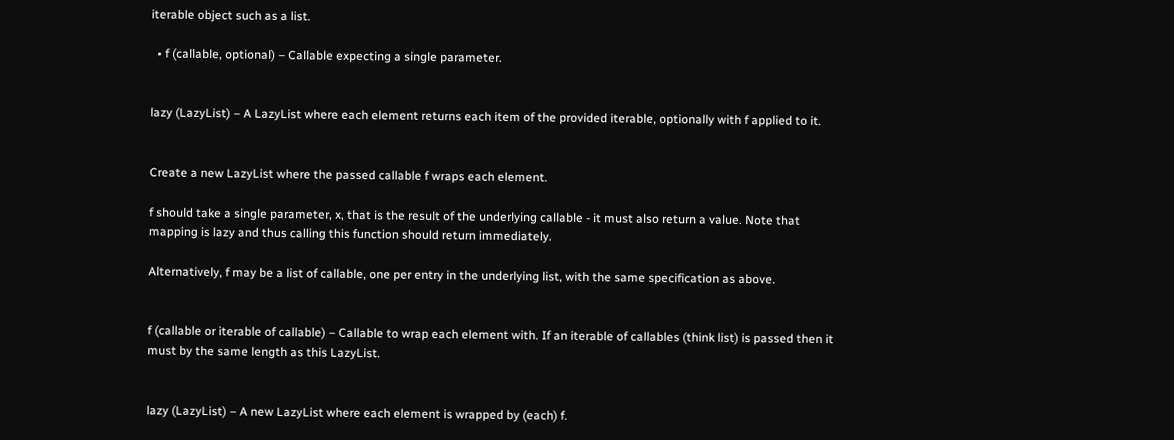iterable object such as a list.

  • f (callable, optional) – Callable expecting a single parameter.


lazy (LazyList) – A LazyList where each element returns each item of the provided iterable, optionally with f applied to it.


Create a new LazyList where the passed callable f wraps each element.

f should take a single parameter, x, that is the result of the underlying callable - it must also return a value. Note that mapping is lazy and thus calling this function should return immediately.

Alternatively, f may be a list of callable, one per entry in the underlying list, with the same specification as above.


f (callable or iterable of callable) – Callable to wrap each element with. If an iterable of callables (think list) is passed then it must by the same length as this LazyList.


lazy (LazyList) – A new LazyList where each element is wrapped by (each) f.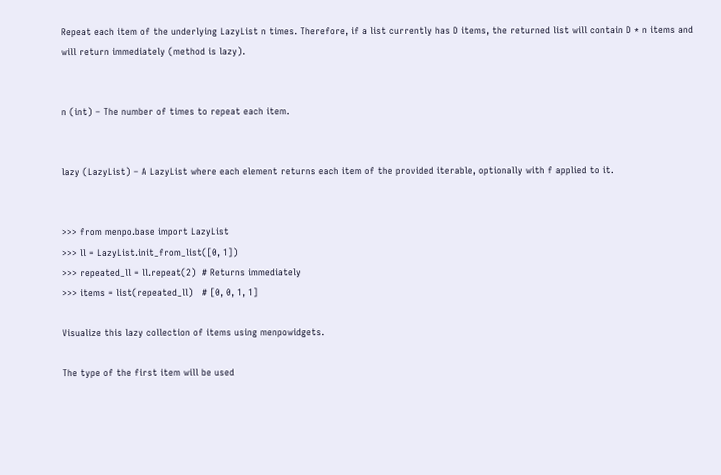Repeat each item of the underlying LazyList n times. Therefore, if a list currently has D items, the returned list will contain D * n items and will return immediately (method is lazy).


n (int) – The number of times to repeat each item.


lazy (LazyList) – A LazyList where each element returns each item of the provided iterable, optionally with f applied to it.


>>> from menpo.base import LazyList
>>> ll = LazyList.init_from_list([0, 1])
>>> repeated_ll = ll.repeat(2)  # Returns immediately
>>> items = list(repeated_ll)   # [0, 0, 1, 1]

Visualize this lazy collection of items using menpowidgets.

The type of the first item will be used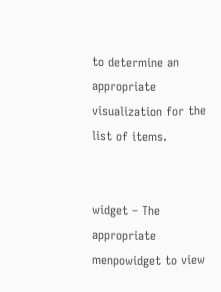to determine an appropriate visualization for the list of items.


widget – The appropriate menpowidget to view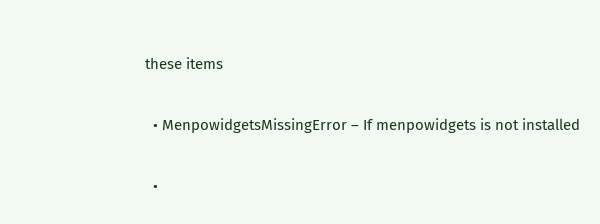these items

  • MenpowidgetsMissingError – If menpowidgets is not installed

  •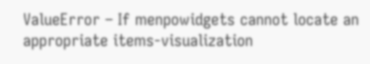ValueError – If menpowidgets cannot locate an appropriate items-visualization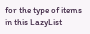for the type of items in this LazyList